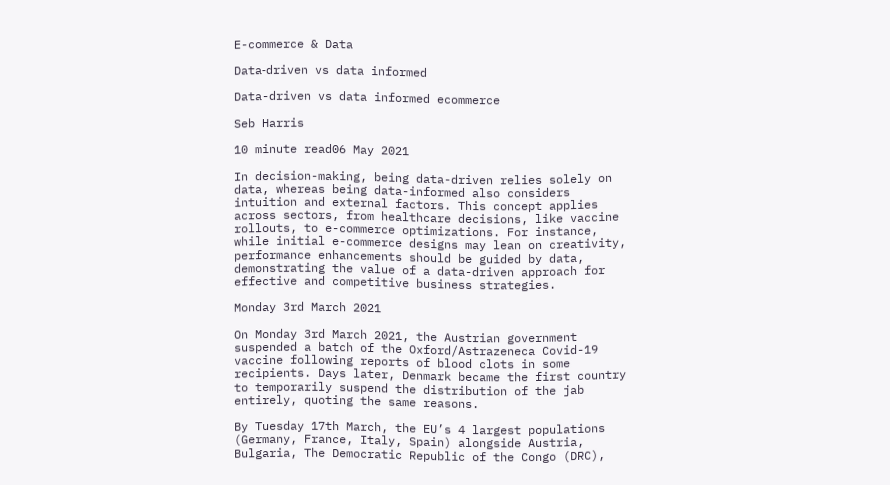E-commerce & Data

Data‑driven vs data informed

Data-driven vs data informed ecommerce

Seb Harris

10 minute read06 May 2021

In decision-making, being data-driven relies solely on data, whereas being data-informed also considers intuition and external factors. This concept applies across sectors, from healthcare decisions, like vaccine rollouts, to e-commerce optimizations. For instance, while initial e-commerce designs may lean on creativity, performance enhancements should be guided by data, demonstrating the value of a data-driven approach for effective and competitive business strategies.

Monday 3rd March 2021

On Monday 3rd March 2021, the Austrian government suspended a batch of the Oxford/Astrazeneca Covid-19 vaccine following reports of blood clots in some recipients. Days later, Denmark became the first country to temporarily suspend the distribution of the jab entirely, quoting the same reasons.

By Tuesday 17th March, the EU’s 4 largest populations (Germany, France, Italy, Spain) alongside Austria, Bulgaria, The Democratic Republic of the Congo (DRC),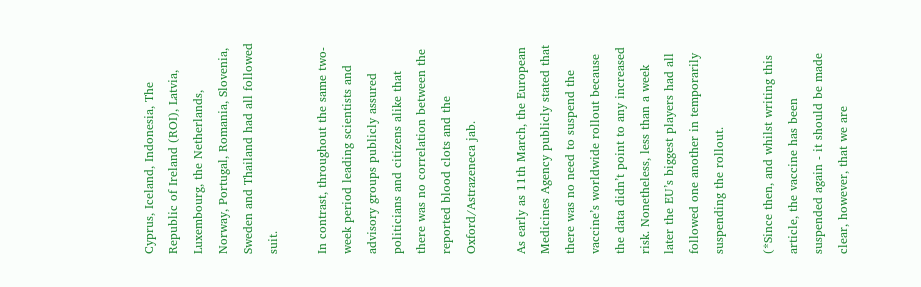Cyprus, Iceland, Indonesia, The Republic of Ireland (ROI), Latvia, Luxembourg, the Netherlands, Norway, Portugal, Romania, Slovenia, Sweden and Thailand had all followed suit.

In contrast, throughout the same two-week period leading scientists and advisory groups publicly assured politicians and citizens alike that there was no correlation between the reported blood clots and the Oxford/Astrazeneca jab.

As early as 11th March, the European Medicines Agency publicly stated that there was no need to suspend the vaccine’s worldwide rollout because the data didn’t point to any increased risk. Nonetheless, less than a week later the EU’s biggest players had all followed one another in temporarily suspending the rollout.

(*Since then, and whilst writing this article, the vaccine has been suspended again - it should be made clear, however, that we are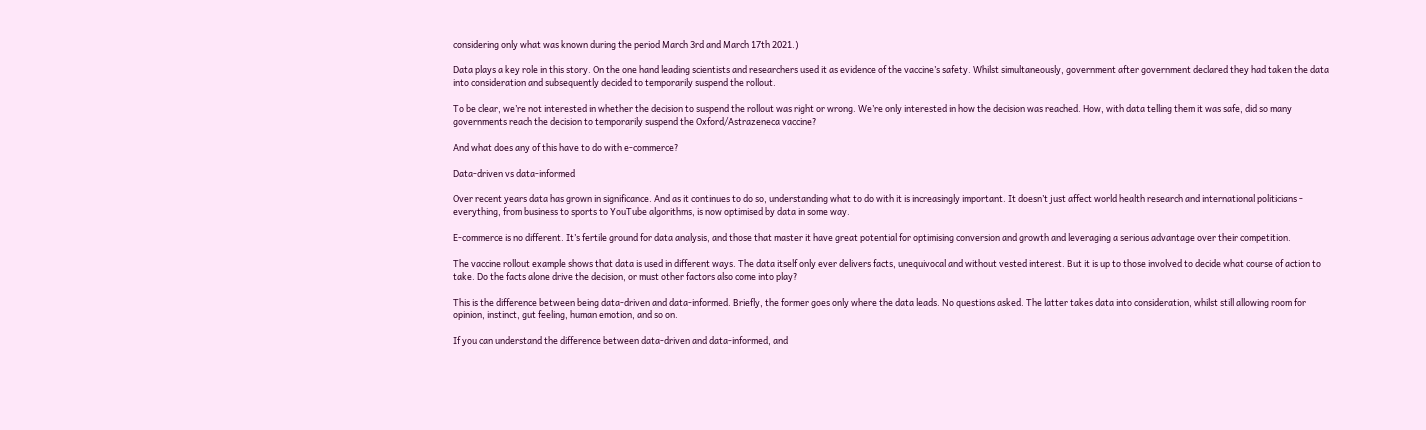considering only what was known during the period March 3rd and March 17th 2021.)

Data plays a key role in this story. On the one hand leading scientists and researchers used it as evidence of the vaccine’s safety. Whilst simultaneously, government after government declared they had taken the data into consideration and subsequently decided to temporarily suspend the rollout.

To be clear, we’re not interested in whether the decision to suspend the rollout was right or wrong. We’re only interested in how the decision was reached. How, with data telling them it was safe, did so many governments reach the decision to temporarily suspend the Oxford/Astrazeneca vaccine?

And what does any of this have to do with e-commerce?

Data-driven vs data-informed

Over recent years data has grown in significance. And as it continues to do so, understanding what to do with it is increasingly important. It doesn’t just affect world health research and international politicians - everything, from business to sports to YouTube algorithms, is now optimised by data in some way.

E-commerce is no different. It’s fertile ground for data analysis, and those that master it have great potential for optimising conversion and growth and leveraging a serious advantage over their competition.

The vaccine rollout example shows that data is used in different ways. The data itself only ever delivers facts, unequivocal and without vested interest. But it is up to those involved to decide what course of action to take. Do the facts alone drive the decision, or must other factors also come into play?

This is the difference between being data-driven and data-informed. Briefly, the former goes only where the data leads. No questions asked. The latter takes data into consideration, whilst still allowing room for opinion, instinct, gut feeling, human emotion, and so on.

If you can understand the difference between data-driven and data-informed, and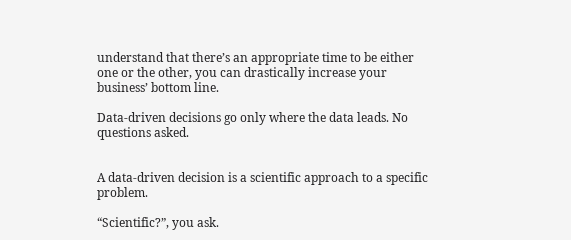understand that there’s an appropriate time to be either one or the other, you can drastically increase your business’ bottom line.

Data-driven decisions go only where the data leads. No questions asked.


A data-driven decision is a scientific approach to a specific problem.

“Scientific?”, you ask.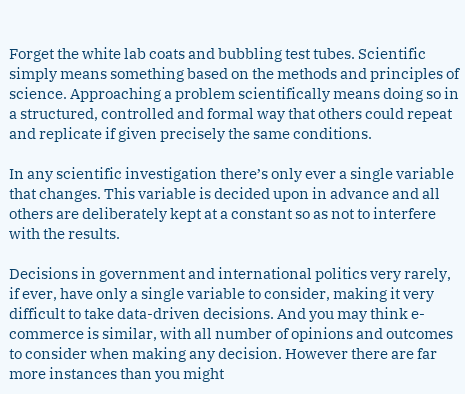Forget the white lab coats and bubbling test tubes. Scientific simply means something based on the methods and principles of science. Approaching a problem scientifically means doing so in a structured, controlled and formal way that others could repeat and replicate if given precisely the same conditions.

In any scientific investigation there’s only ever a single variable that changes. This variable is decided upon in advance and all others are deliberately kept at a constant so as not to interfere with the results.

Decisions in government and international politics very rarely, if ever, have only a single variable to consider, making it very difficult to take data-driven decisions. And you may think e-commerce is similar, with all number of opinions and outcomes to consider when making any decision. However there are far more instances than you might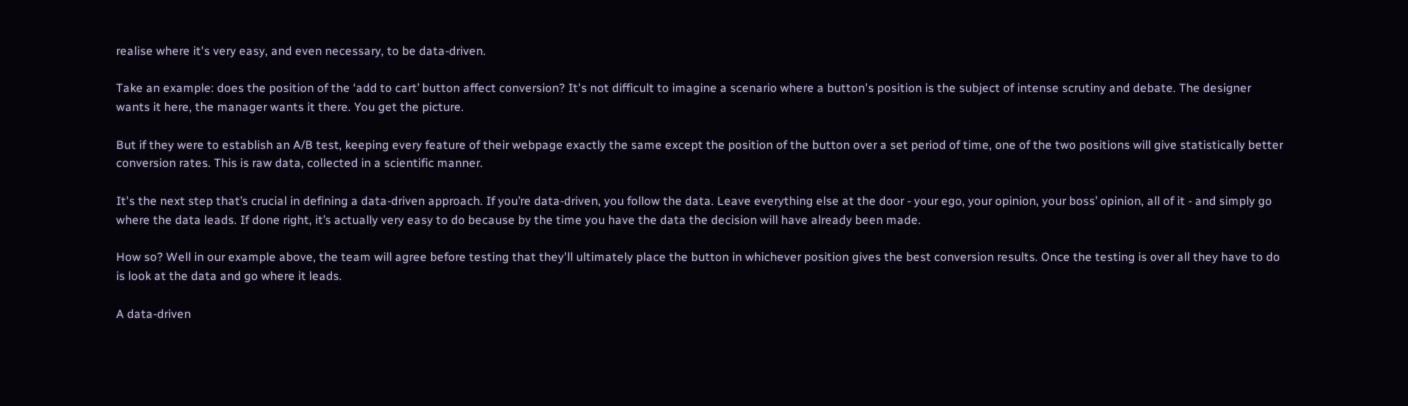realise where it's very easy, and even necessary, to be data-driven.

Take an example: does the position of the ‘add to cart’ button affect conversion? It's not difficult to imagine a scenario where a button's position is the subject of intense scrutiny and debate. The designer wants it here, the manager wants it there. You get the picture.

But if they were to establish an A/B test, keeping every feature of their webpage exactly the same except the position of the button over a set period of time, one of the two positions will give statistically better conversion rates. This is raw data, collected in a scientific manner.

It's the next step that’s crucial in defining a data-driven approach. If you’re data-driven, you follow the data. Leave everything else at the door - your ego, your opinion, your boss’ opinion, all of it - and simply go where the data leads. If done right, it’s actually very easy to do because by the time you have the data the decision will have already been made.

How so? Well in our example above, the team will agree before testing that they'll ultimately place the button in whichever position gives the best conversion results. Once the testing is over all they have to do is look at the data and go where it leads.

A data-driven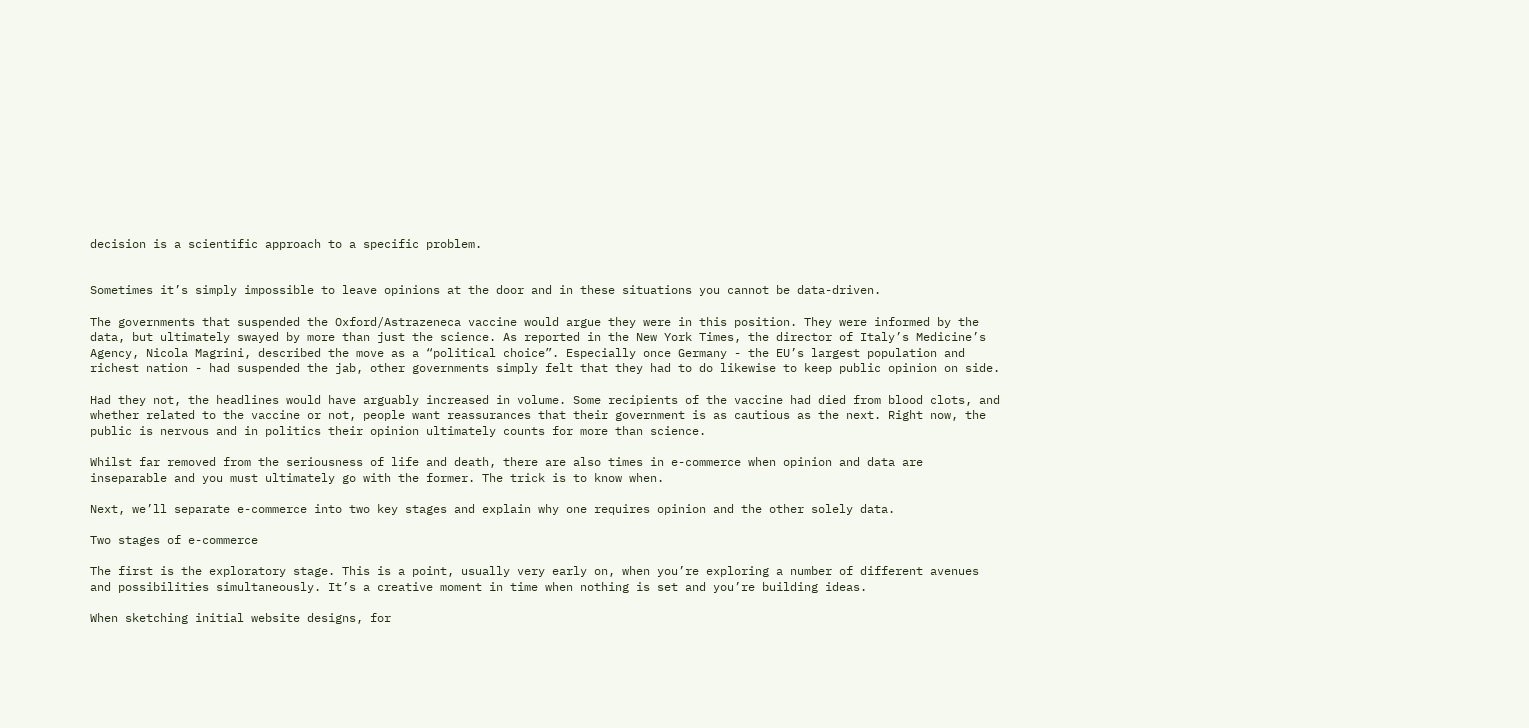decision is a scientific approach to a specific problem.


Sometimes it’s simply impossible to leave opinions at the door and in these situations you cannot be data-driven.

The governments that suspended the Oxford/Astrazeneca vaccine would argue they were in this position. They were informed by the data, but ultimately swayed by more than just the science. As reported in the New York Times, the director of Italy’s Medicine’s Agency, Nicola Magrini, described the move as a “political choice”. Especially once Germany - the EU’s largest population and richest nation - had suspended the jab, other governments simply felt that they had to do likewise to keep public opinion on side.

Had they not, the headlines would have arguably increased in volume. Some recipients of the vaccine had died from blood clots, and whether related to the vaccine or not, people want reassurances that their government is as cautious as the next. Right now, the public is nervous and in politics their opinion ultimately counts for more than science.

Whilst far removed from the seriousness of life and death, there are also times in e-commerce when opinion and data are inseparable and you must ultimately go with the former. The trick is to know when.

Next, we’ll separate e-commerce into two key stages and explain why one requires opinion and the other solely data.

Two stages of e-commerce

The first is the exploratory stage. This is a point, usually very early on, when you’re exploring a number of different avenues and possibilities simultaneously. It’s a creative moment in time when nothing is set and you’re building ideas.

When sketching initial website designs, for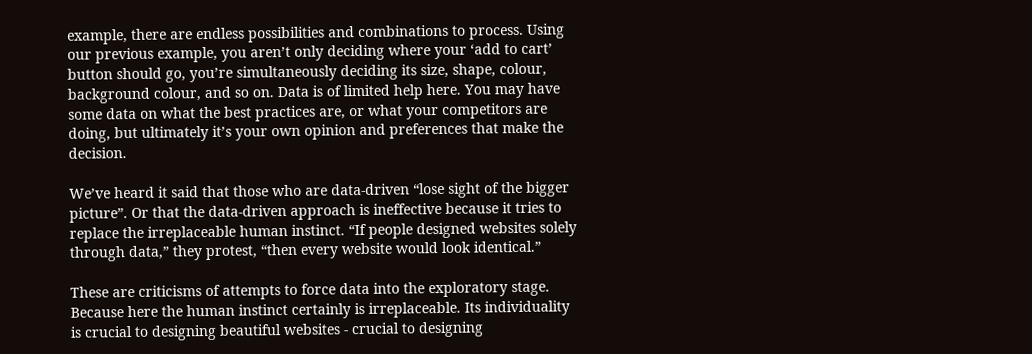example, there are endless possibilities and combinations to process. Using our previous example, you aren’t only deciding where your ‘add to cart’ button should go, you’re simultaneously deciding its size, shape, colour, background colour, and so on. Data is of limited help here. You may have some data on what the best practices are, or what your competitors are doing, but ultimately it’s your own opinion and preferences that make the decision.

We’ve heard it said that those who are data-driven “lose sight of the bigger picture”. Or that the data-driven approach is ineffective because it tries to replace the irreplaceable human instinct. “If people designed websites solely through data,” they protest, “then every website would look identical.”

These are criticisms of attempts to force data into the exploratory stage. Because here the human instinct certainly is irreplaceable. Its individuality is crucial to designing beautiful websites - crucial to designing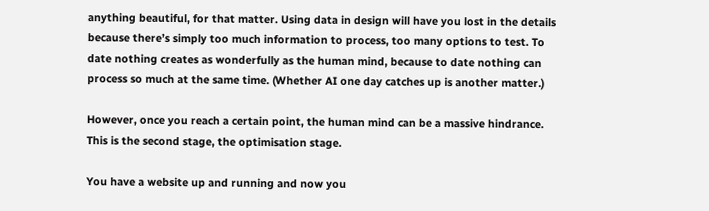anything beautiful, for that matter. Using data in design will have you lost in the details because there’s simply too much information to process, too many options to test. To date nothing creates as wonderfully as the human mind, because to date nothing can process so much at the same time. (Whether AI one day catches up is another matter.)

However, once you reach a certain point, the human mind can be a massive hindrance. This is the second stage, the optimisation stage.

You have a website up and running and now you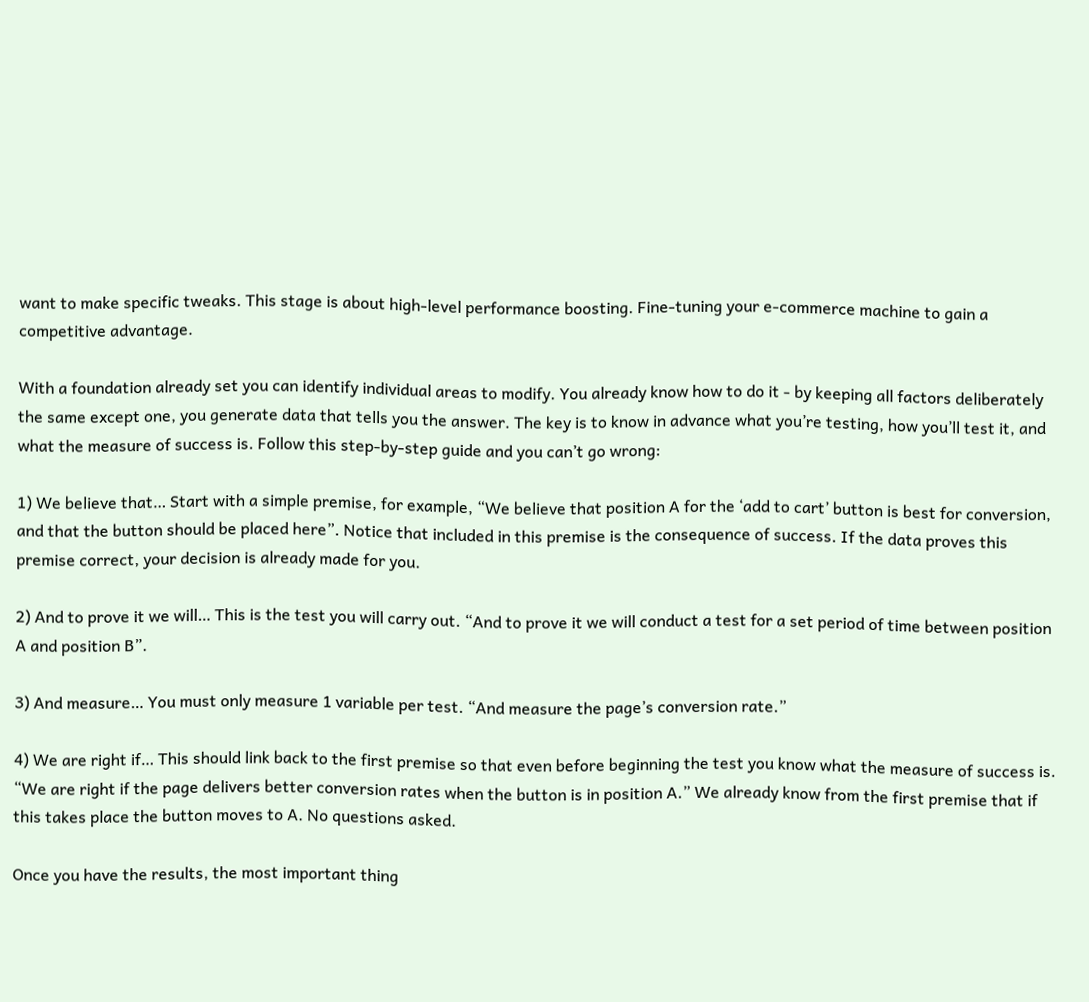want to make specific tweaks. This stage is about high-level performance boosting. Fine-tuning your e-commerce machine to gain a competitive advantage.

With a foundation already set you can identify individual areas to modify. You already know how to do it - by keeping all factors deliberately the same except one, you generate data that tells you the answer. The key is to know in advance what you’re testing, how you’ll test it, and what the measure of success is. Follow this step-by-step guide and you can’t go wrong:

1) We believe that… Start with a simple premise, for example, “We believe that position A for the ‘add to cart’ button is best for conversion, and that the button should be placed here”. Notice that included in this premise is the consequence of success. If the data proves this premise correct, your decision is already made for you.

2) And to prove it we will… This is the test you will carry out. “And to prove it we will conduct a test for a set period of time between position A and position B”.

3) And measure… You must only measure 1 variable per test. “And measure the page’s conversion rate.”

4) We are right if… This should link back to the first premise so that even before beginning the test you know what the measure of success is. “We are right if the page delivers better conversion rates when the button is in position A.” We already know from the first premise that if this takes place the button moves to A. No questions asked.

Once you have the results, the most important thing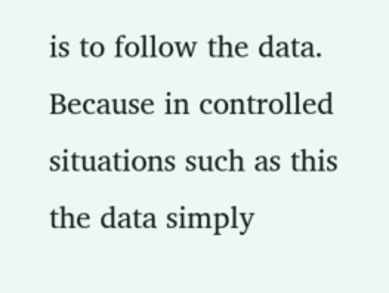is to follow the data. Because in controlled situations such as this the data simply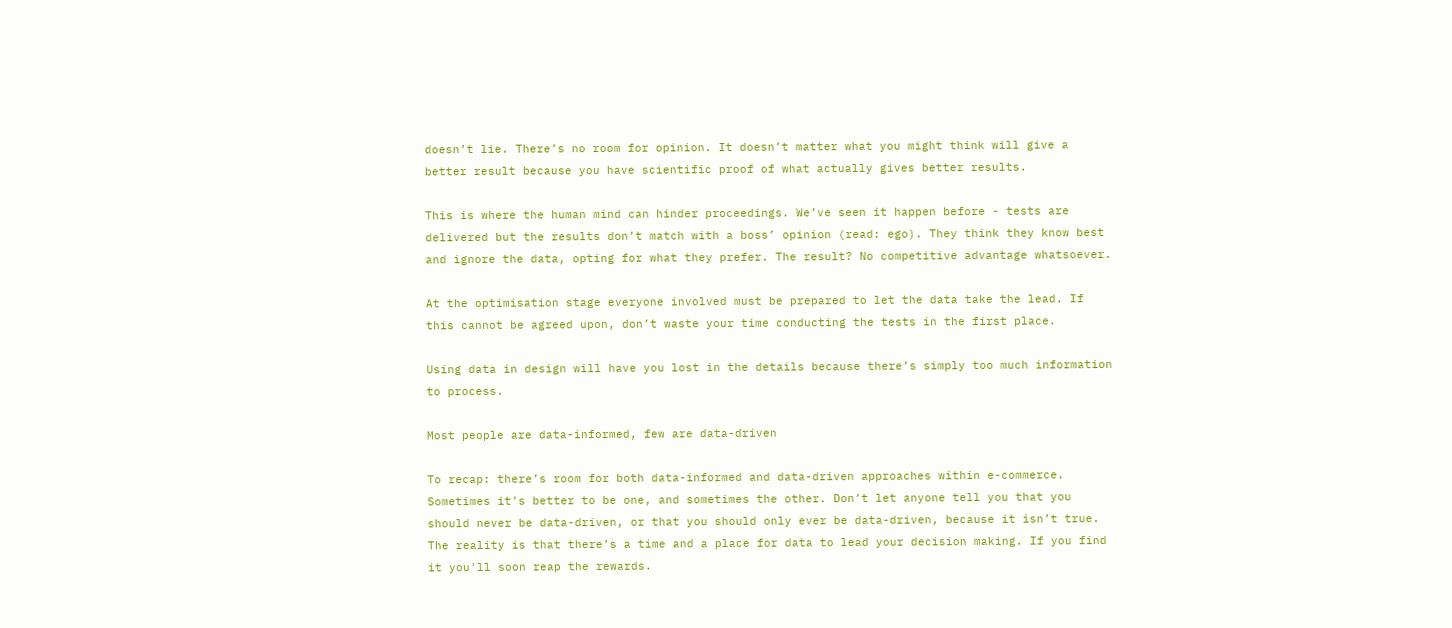doesn’t lie. There’s no room for opinion. It doesn’t matter what you might think will give a better result because you have scientific proof of what actually gives better results.

This is where the human mind can hinder proceedings. We’ve seen it happen before - tests are delivered but the results don’t match with a boss’ opinion (read: ego). They think they know best and ignore the data, opting for what they prefer. The result? No competitive advantage whatsoever.

At the optimisation stage everyone involved must be prepared to let the data take the lead. If this cannot be agreed upon, don’t waste your time conducting the tests in the first place.

Using data in design will have you lost in the details because there’s simply too much information to process.

Most people are data-informed, few are data-driven

To recap: there’s room for both data-informed and data-driven approaches within e-commerce. Sometimes it’s better to be one, and sometimes the other. Don’t let anyone tell you that you should never be data-driven, or that you should only ever be data-driven, because it isn’t true. The reality is that there’s a time and a place for data to lead your decision making. If you find it you'll soon reap the rewards.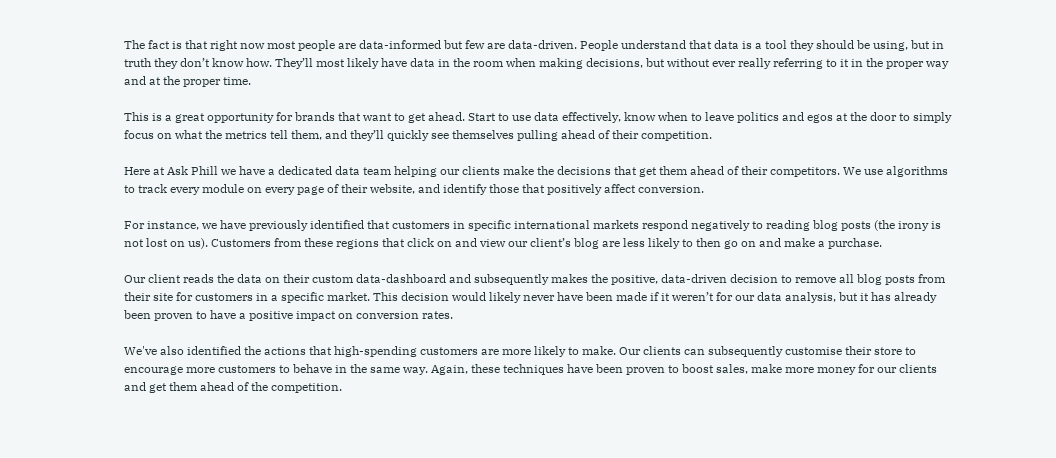The fact is that right now most people are data-informed but few are data-driven. People understand that data is a tool they should be using, but in truth they don’t know how. They’ll most likely have data in the room when making decisions, but without ever really referring to it in the proper way and at the proper time.

This is a great opportunity for brands that want to get ahead. Start to use data effectively, know when to leave politics and egos at the door to simply focus on what the metrics tell them, and they’ll quickly see themselves pulling ahead of their competition.

Here at Ask Phill we have a dedicated data team helping our clients make the decisions that get them ahead of their competitors. We use algorithms to track every module on every page of their website, and identify those that positively affect conversion.

For instance, we have previously identified that customers in specific international markets respond negatively to reading blog posts (the irony is not lost on us). Customers from these regions that click on and view our client’s blog are less likely to then go on and make a purchase.

Our client reads the data on their custom data-dashboard and subsequently makes the positive, data-driven decision to remove all blog posts from their site for customers in a specific market. This decision would likely never have been made if it weren’t for our data analysis, but it has already been proven to have a positive impact on conversion rates.

We've also identified the actions that high-spending customers are more likely to make. Our clients can subsequently customise their store to encourage more customers to behave in the same way. Again, these techniques have been proven to boost sales, make more money for our clients and get them ahead of the competition.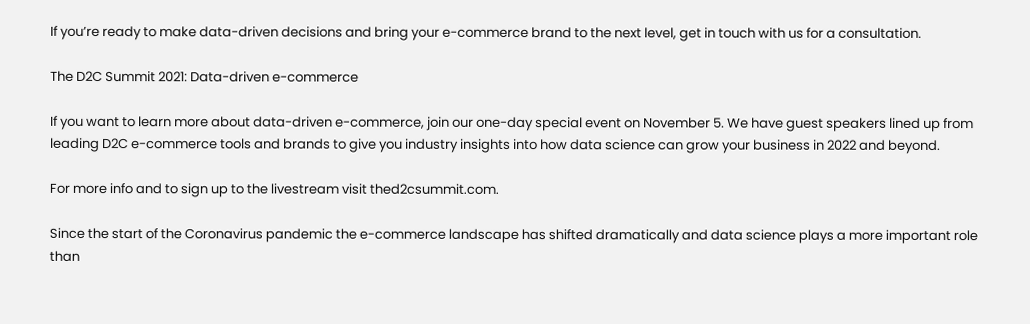If you’re ready to make data-driven decisions and bring your e-commerce brand to the next level, get in touch with us for a consultation.

The D2C Summit 2021: Data-driven e-commerce

If you want to learn more about data-driven e-commerce, join our one-day special event on November 5. We have guest speakers lined up from leading D2C e-commerce tools and brands to give you industry insights into how data science can grow your business in 2022 and beyond.

For more info and to sign up to the livestream visit thed2csummit.com.

Since the start of the Coronavirus pandemic the e-commerce landscape has shifted dramatically and data science plays a more important role than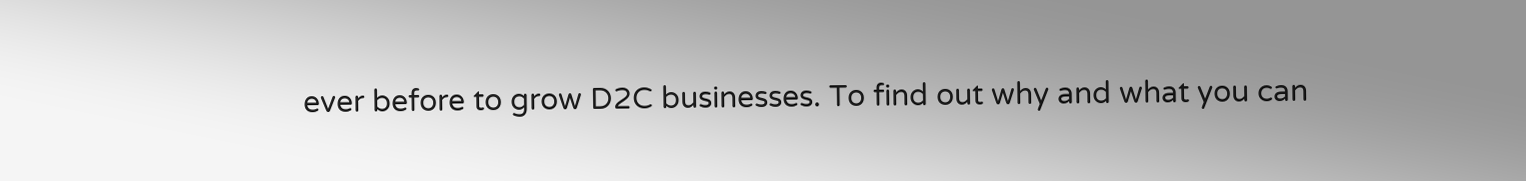ever before to grow D2C businesses. To find out why and what you can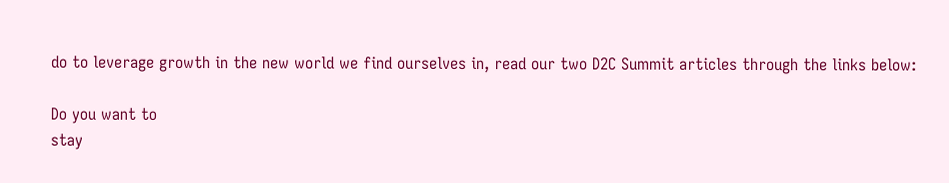do to leverage growth in the new world we find ourselves in, read our two D2C Summit articles through the links below:

Do you want to
stay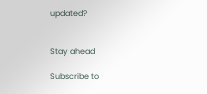updated?


Stay ahead

Subscribe to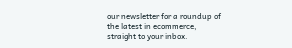our newsletter for a roundup of the latest in ecommerce, straight to your inbox.